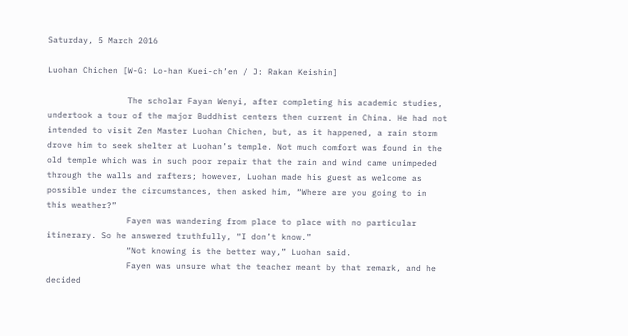Saturday, 5 March 2016

Luohan Chichen [W-G: Lo-han Kuei-ch’en / J: Rakan Keishin]

                The scholar Fayan Wenyi, after completing his academic studies, undertook a tour of the major Buddhist centers then current in China. He had not intended to visit Zen Master Luohan Chichen, but, as it happened, a rain storm drove him to seek shelter at Luohan’s temple. Not much comfort was found in the old temple which was in such poor repair that the rain and wind came unimpeded through the walls and rafters; however, Luohan made his guest as welcome as possible under the circumstances, then asked him, “Where are you going to in this weather?”
                Fayen was wandering from place to place with no particular itinerary. So he answered truthfully, “I don’t know.”
                “Not knowing is the better way,” Luohan said.
                Fayen was unsure what the teacher meant by that remark, and he decided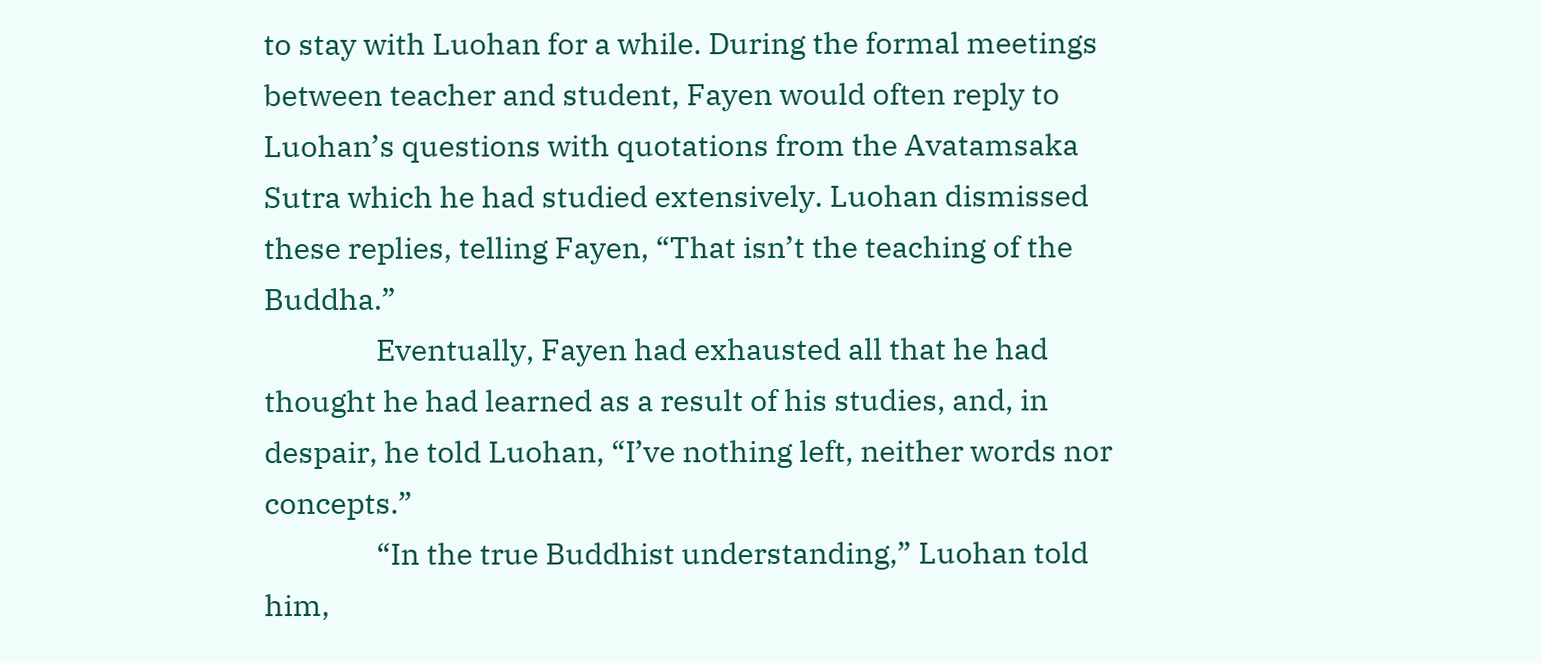to stay with Luohan for a while. During the formal meetings between teacher and student, Fayen would often reply to Luohan’s questions with quotations from the Avatamsaka Sutra which he had studied extensively. Luohan dismissed these replies, telling Fayen, “That isn’t the teaching of the Buddha.”
                Eventually, Fayen had exhausted all that he had thought he had learned as a result of his studies, and, in despair, he told Luohan, “I’ve nothing left, neither words nor concepts.”
                “In the true Buddhist understanding,” Luohan told him,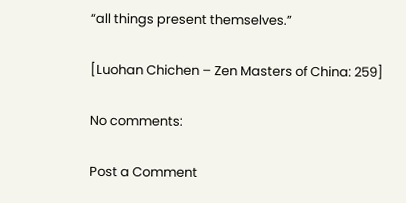“all things present themselves.”

[Luohan Chichen – Zen Masters of China: 259]

No comments:

Post a Comment